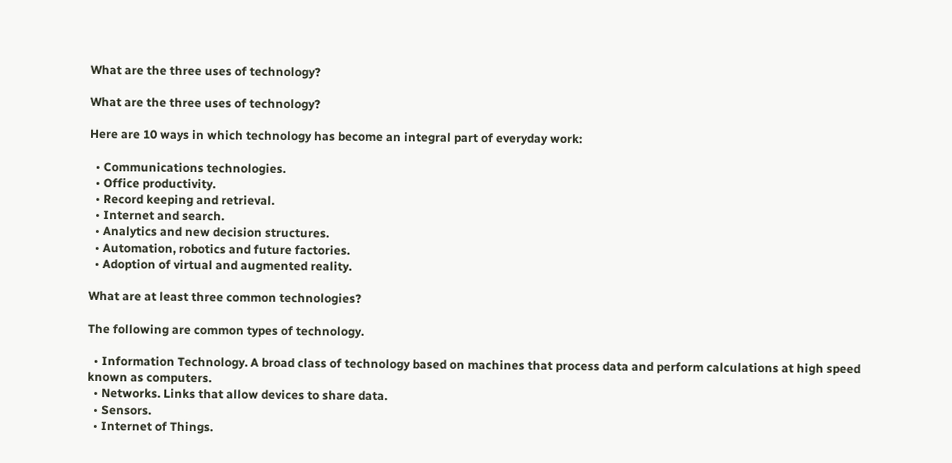What are the three uses of technology?

What are the three uses of technology?

Here are 10 ways in which technology has become an integral part of everyday work:

  • Communications technologies.
  • Office productivity.
  • Record keeping and retrieval.
  • Internet and search.
  • Analytics and new decision structures.
  • Automation, robotics and future factories.
  • Adoption of virtual and augmented reality.

What are at least three common technologies?

The following are common types of technology.

  • Information Technology. A broad class of technology based on machines that process data and perform calculations at high speed known as computers.
  • Networks. Links that allow devices to share data.
  • Sensors.
  • Internet of Things.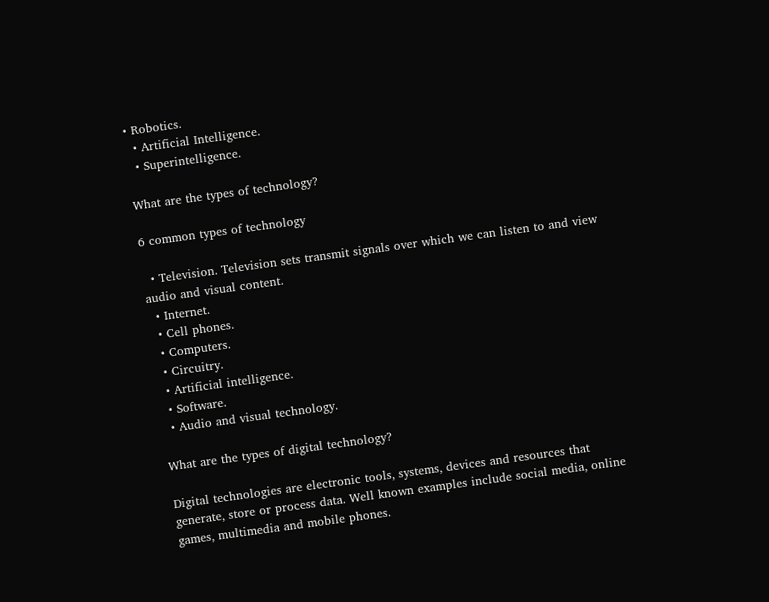• Robotics.
  • Artificial Intelligence.
  • Superintelligence.

What are the types of technology?

6 common types of technology

  • Television. Television sets transmit signals over which we can listen to and view audio and visual content.
  • Internet.
  • Cell phones.
  • Computers.
  • Circuitry.
  • Artificial intelligence.
  • Software.
  • Audio and visual technology.

What are the types of digital technology?

Digital technologies are electronic tools, systems, devices and resources that generate, store or process data. Well known examples include social media, online games, multimedia and mobile phones.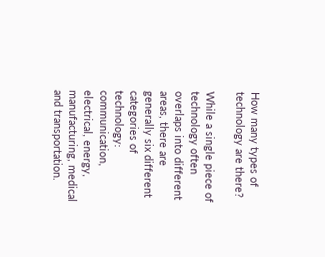How many types of technology are there?

While a single piece of technology often overlaps into different areas, there are generally six different categories of technology: communication, electrical, energy, manufacturing, medical and transportation.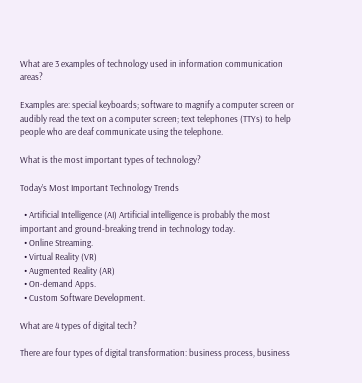What are 3 examples of technology used in information communication areas?

Examples are: special keyboards; software to magnify a computer screen or audibly read the text on a computer screen; text telephones (TTYs) to help people who are deaf communicate using the telephone.

What is the most important types of technology?

Today’s Most Important Technology Trends

  • Artificial Intelligence (AI) Artificial intelligence is probably the most important and ground-breaking trend in technology today.
  • Online Streaming.
  • Virtual Reality (VR)
  • Augmented Reality (AR)
  • On-demand Apps.
  • Custom Software Development.

What are 4 types of digital tech?

There are four types of digital transformation: business process, business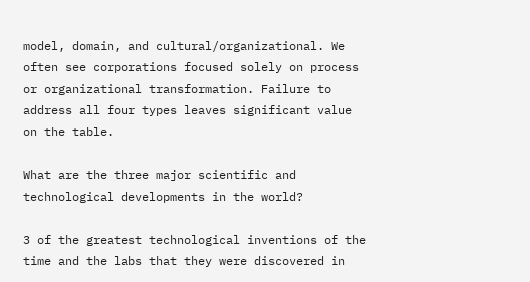model, domain, and cultural/organizational. We often see corporations focused solely on process or organizational transformation. Failure to address all four types leaves significant value on the table.

What are the three major scientific and technological developments in the world?

3 of the greatest technological inventions of the time and the labs that they were discovered in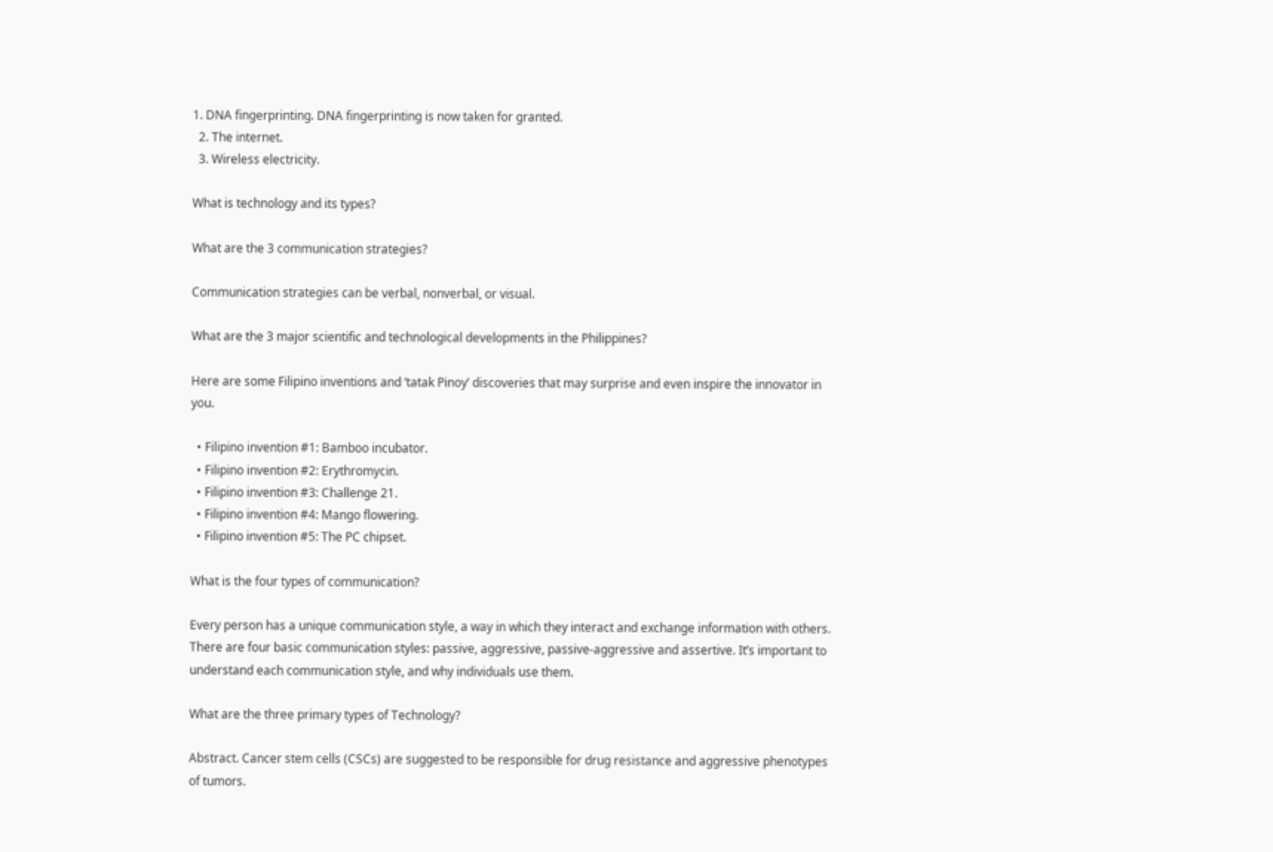1. DNA fingerprinting. DNA fingerprinting is now taken for granted.
  2. The internet.
  3. Wireless electricity.

What is technology and its types?

What are the 3 communication strategies?

Communication strategies can be verbal, nonverbal, or visual.

What are the 3 major scientific and technological developments in the Philippines?

Here are some Filipino inventions and ‘tatak Pinoy’ discoveries that may surprise and even inspire the innovator in you.

  • Filipino invention #1: Bamboo incubator.
  • Filipino invention #2: Erythromycin.
  • Filipino invention #3: Challenge 21.
  • Filipino invention #4: Mango flowering.
  • Filipino invention #5: The PC chipset.

What is the four types of communication?

Every person has a unique communication style, a way in which they interact and exchange information with others. There are four basic communication styles: passive, aggressive, passive-aggressive and assertive. It’s important to understand each communication style, and why individuals use them.

What are the three primary types of Technology?

Abstract. Cancer stem cells (CSCs) are suggested to be responsible for drug resistance and aggressive phenotypes of tumors.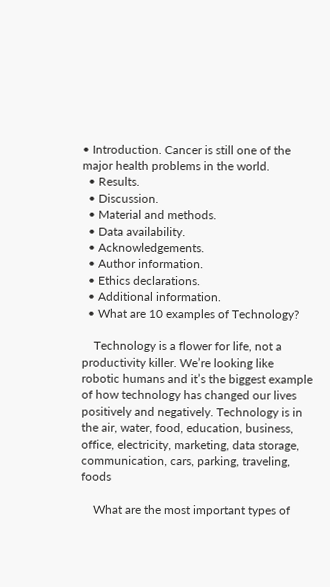• Introduction. Cancer is still one of the major health problems in the world.
  • Results.
  • Discussion.
  • Material and methods.
  • Data availability.
  • Acknowledgements.
  • Author information.
  • Ethics declarations.
  • Additional information.
  • What are 10 examples of Technology?

    Technology is a flower for life, not a productivity killer. We’re looking like robotic humans and it’s the biggest example of how technology has changed our lives positively and negatively. Technology is in the air, water, food, education, business, office, electricity, marketing, data storage, communication, cars, parking, traveling, foods

    What are the most important types of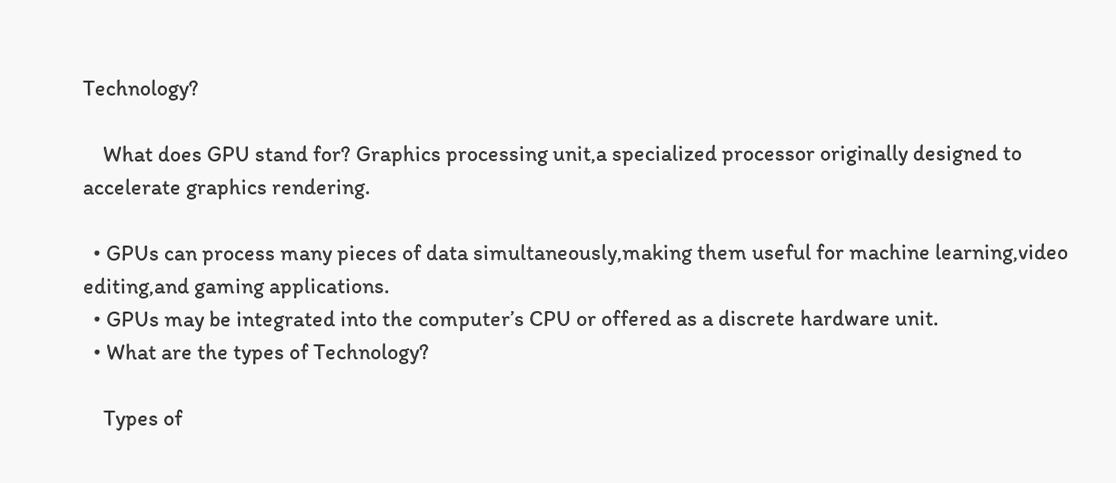Technology?

    What does GPU stand for? Graphics processing unit,a specialized processor originally designed to accelerate graphics rendering.

  • GPUs can process many pieces of data simultaneously,making them useful for machine learning,video editing,and gaming applications.
  • GPUs may be integrated into the computer’s CPU or offered as a discrete hardware unit.
  • What are the types of Technology?

    Types of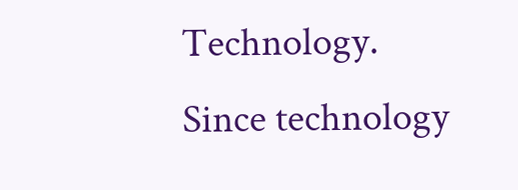Technology. Since technology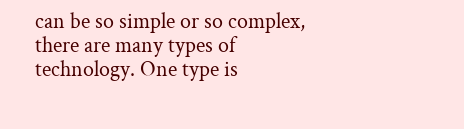can be so simple or so complex, there are many types of technology. One type is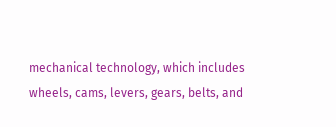mechanical technology, which includes wheels, cams, levers, gears, belts, and